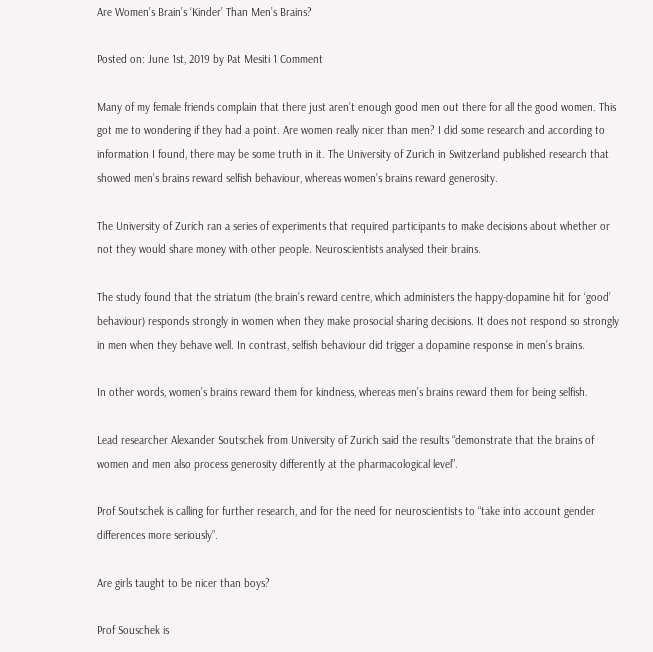Are Women’s Brain’s ‘Kinder’ Than Men’s Brains?

Posted on: June 1st, 2019 by Pat Mesiti 1 Comment

Many of my female friends complain that there just aren’t enough good men out there for all the good women. This got me to wondering if they had a point. Are women really nicer than men? I did some research and according to information I found, there may be some truth in it. The University of Zurich in Switzerland published research that showed men’s brains reward selfish behaviour, whereas women’s brains reward generosity.

The University of Zurich ran a series of experiments that required participants to make decisions about whether or not they would share money with other people. Neuroscientists analysed their brains.

The study found that the striatum (the brain’s reward centre, which administers the happy-dopamine hit for ‘good’ behaviour) responds strongly in women when they make prosocial sharing decisions. It does not respond so strongly in men when they behave well. In contrast, selfish behaviour did trigger a dopamine response in men’s brains.

In other words, women’s brains reward them for kindness, whereas men’s brains reward them for being selfish.

Lead researcher Alexander Soutschek from University of Zurich said the results “demonstrate that the brains of women and men also process generosity differently at the pharmacological level”.

Prof Soutschek is calling for further research, and for the need for neuroscientists to “take into account gender differences more seriously”.

Are girls taught to be nicer than boys?

Prof Souschek is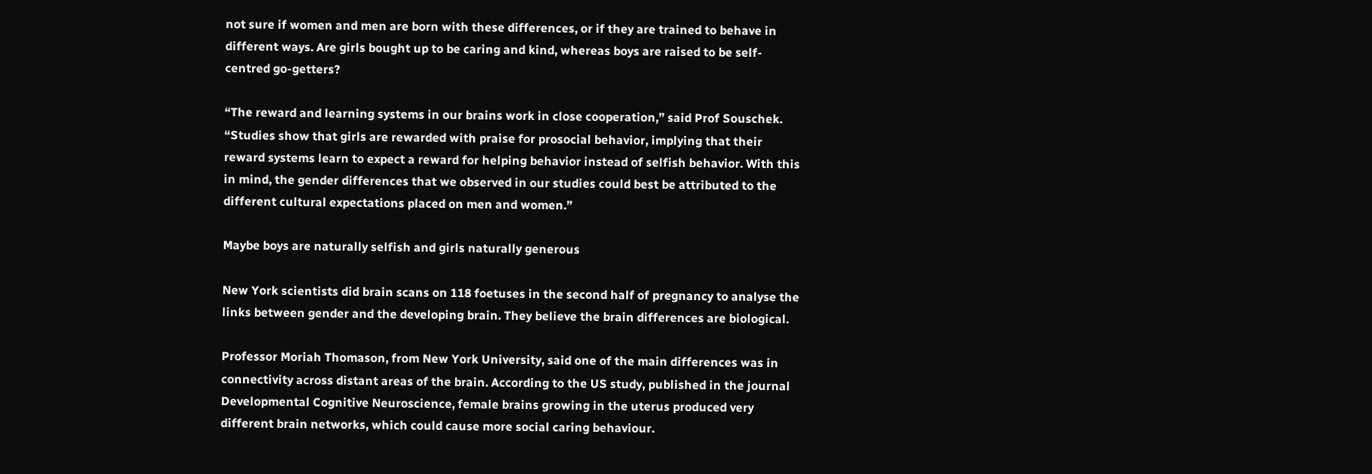not sure if women and men are born with these differences, or if they are trained to behave in different ways. Are girls bought up to be caring and kind, whereas boys are raised to be self-centred go-getters?

“The reward and learning systems in our brains work in close cooperation,” said Prof Souschek. “Studies show that girls are rewarded with praise for prosocial behavior, implying that their reward systems learn to expect a reward for helping behavior instead of selfish behavior. With this in mind, the gender differences that we observed in our studies could best be attributed to the different cultural expectations placed on men and women.”

Maybe boys are naturally selfish and girls naturally generous

New York scientists did brain scans on 118 foetuses in the second half of pregnancy to analyse the links between gender and the developing brain. They believe the brain differences are biological.

Professor Moriah Thomason, from New York University, said one of the main differences was in connectivity across distant areas of the brain. According to the US study, published in the journal Developmental Cognitive Neuroscience, female brains growing in the uterus produced very different brain networks, which could cause more social caring behaviour.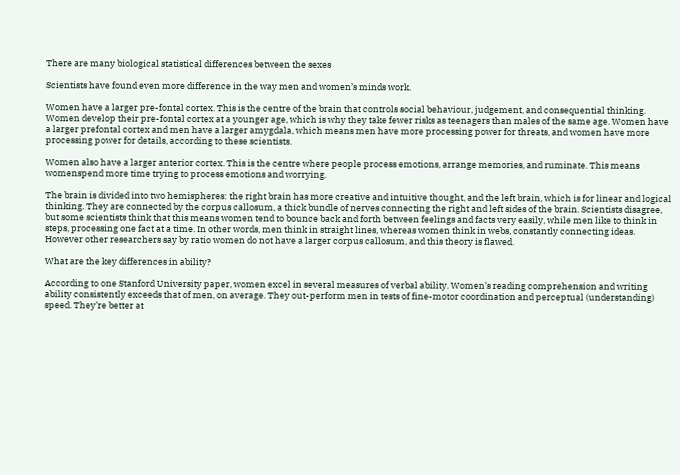There are many biological statistical differences between the sexes

Scientists have found even more difference in the way men and women’s minds work.

Women have a larger pre-fontal cortex. This is the centre of the brain that controls social behaviour, judgement, and consequential thinking. Women develop their pre-fontal cortex at a younger age, which is why they take fewer risks as teenagers than males of the same age. Women have a larger prefontal cortex and men have a larger amygdala, which means men have more processing power for threats, and women have more processing power for details, according to these scientists.

Women also have a larger anterior cortex. This is the centre where people process emotions, arrange memories, and ruminate. This means womenspend more time trying to process emotions and worrying.

The brain is divided into two hemispheres: the right brain has more creative and intuitive thought, and the left brain, which is for linear and logical thinking. They are connected by the corpus callosum, a thick bundle of nerves connecting the right and left sides of the brain. Scientists disagree, but some scientists think that this means women tend to bounce back and forth between feelings and facts very easily, while men like to think in steps, processing one fact at a time. In other words, men think in straight lines, whereas women think in webs, constantly connecting ideas. However other researchers say by ratio women do not have a larger corpus callosum, and this theory is flawed.

What are the key differences in ability?

According to one Stanford University paper, women excel in several measures of verbal ability. Women’s reading comprehension and writing ability consistently exceeds that of men, on average. They out-perform men in tests of fine-motor coordination and perceptual (understanding) speed. They’re better at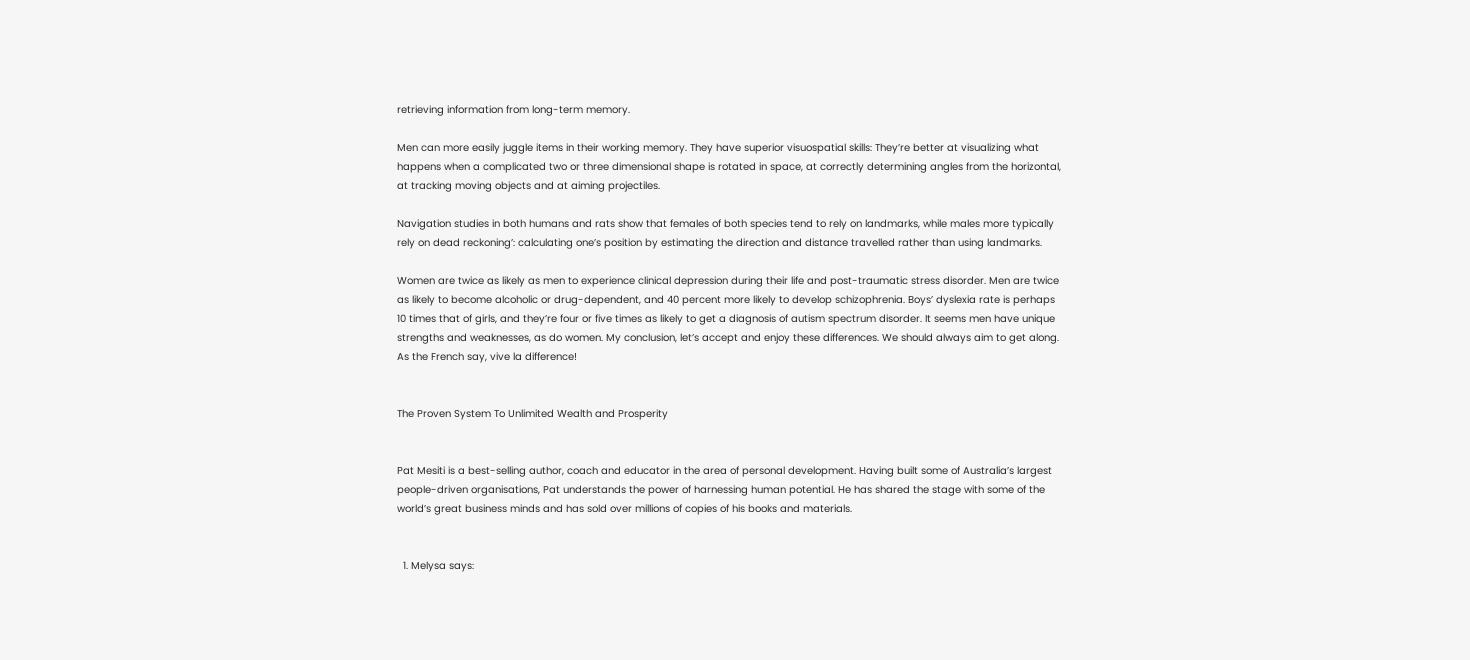retrieving information from long-term memory.

Men can more easily juggle items in their working memory. They have superior visuospatial skills: They’re better at visualizing what happens when a complicated two or three dimensional shape is rotated in space, at correctly determining angles from the horizontal, at tracking moving objects and at aiming projectiles.

Navigation studies in both humans and rats show that females of both species tend to rely on landmarks, while males more typically rely on dead reckoning’: calculating one’s position by estimating the direction and distance travelled rather than using landmarks.

Women are twice as likely as men to experience clinical depression during their life and post-traumatic stress disorder. Men are twice as likely to become alcoholic or drug-dependent, and 40 percent more likely to develop schizophrenia. Boys’ dyslexia rate is perhaps 10 times that of girls, and they’re four or five times as likely to get a diagnosis of autism spectrum disorder. It seems men have unique strengths and weaknesses, as do women. My conclusion, let’s accept and enjoy these differences. We should always aim to get along. As the French say, vive la difference!


The Proven System To Unlimited Wealth and Prosperity


Pat Mesiti is a best-selling author, coach and educator in the area of personal development. Having built some of Australia’s largest people-driven organisations, Pat understands the power of harnessing human potential. He has shared the stage with some of the world’s great business minds and has sold over millions of copies of his books and materials.


  1. Melysa says: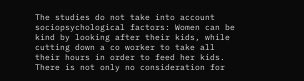The studies do not take into account sociopsychological factors: Women can be kind by looking after their kids, while cutting down a co worker to take all their hours in order to feed her kids. There is not only no consideration for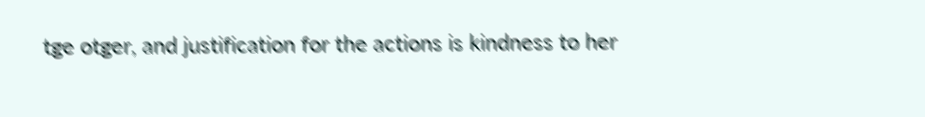tge otger, and justification for the actions is kindness to her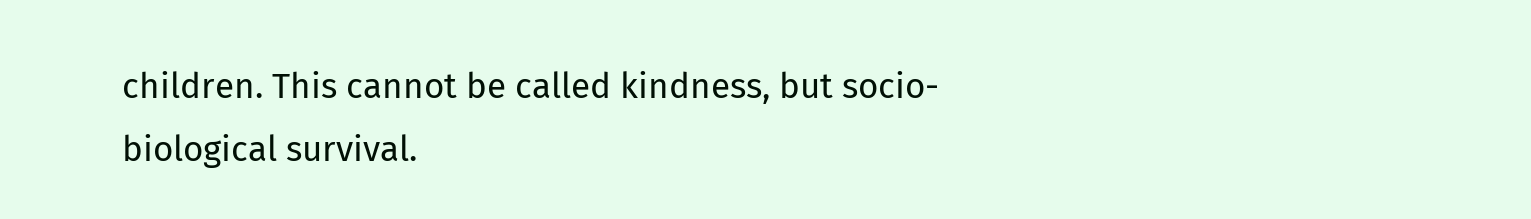children. This cannot be called kindness, but socio-biological survival.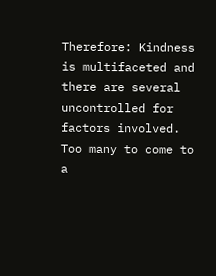Therefore: Kindness is multifaceted and there are several uncontrolled for factors involved. Too many to come to a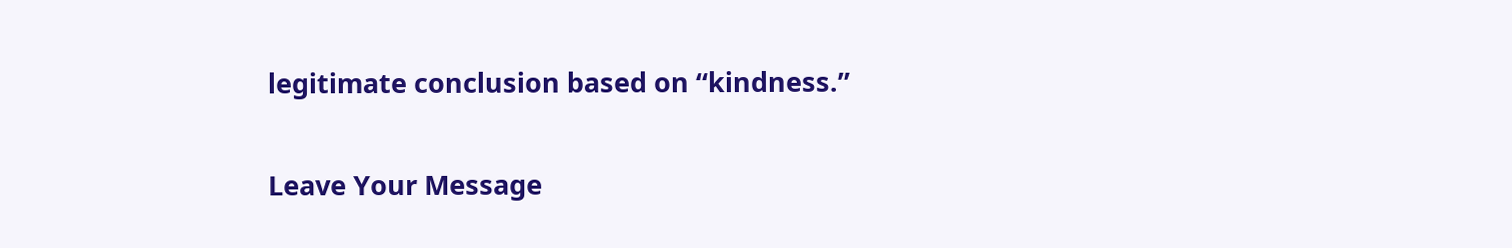legitimate conclusion based on “kindness.”

Leave Your Message